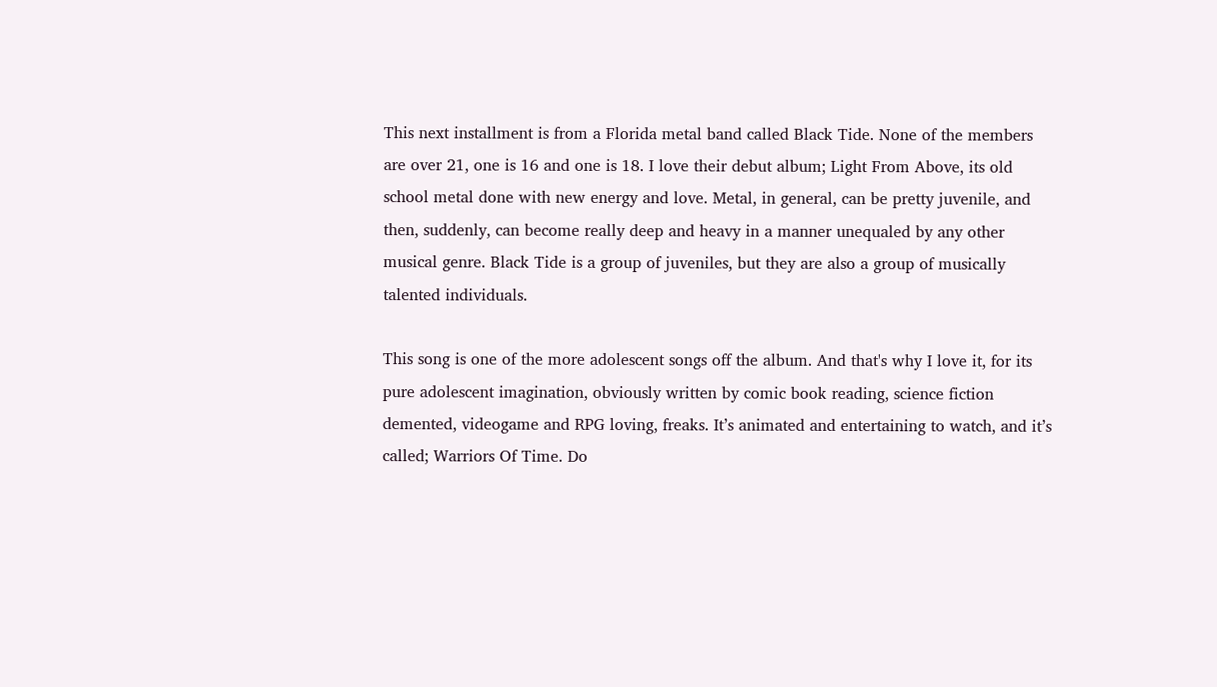This next installment is from a Florida metal band called Black Tide. None of the members are over 21, one is 16 and one is 18. I love their debut album; Light From Above, its old school metal done with new energy and love. Metal, in general, can be pretty juvenile, and then, suddenly, can become really deep and heavy in a manner unequaled by any other musical genre. Black Tide is a group of juveniles, but they are also a group of musically talented individuals.

This song is one of the more adolescent songs off the album. And that's why I love it, for its pure adolescent imagination, obviously written by comic book reading, science fiction demented, videogame and RPG loving, freaks. It’s animated and entertaining to watch, and it’s called; Warriors Of Time. Do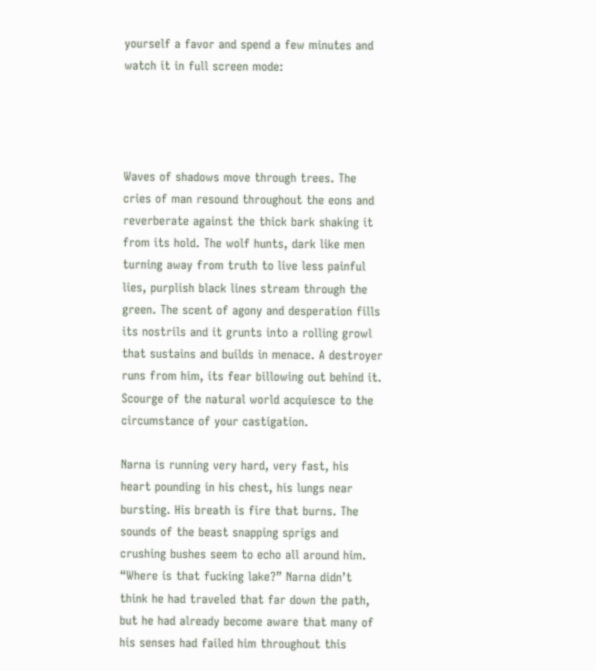yourself a favor and spend a few minutes and watch it in full screen mode:




Waves of shadows move through trees. The cries of man resound throughout the eons and reverberate against the thick bark shaking it from its hold. The wolf hunts, dark like men turning away from truth to live less painful lies, purplish black lines stream through the green. The scent of agony and desperation fills its nostrils and it grunts into a rolling growl that sustains and builds in menace. A destroyer runs from him, its fear billowing out behind it. Scourge of the natural world acquiesce to the circumstance of your castigation.

Narna is running very hard, very fast, his heart pounding in his chest, his lungs near bursting. His breath is fire that burns. The sounds of the beast snapping sprigs and crushing bushes seem to echo all around him. “Where is that fucking lake?” Narna didn’t think he had traveled that far down the path, but he had already become aware that many of his senses had failed him throughout this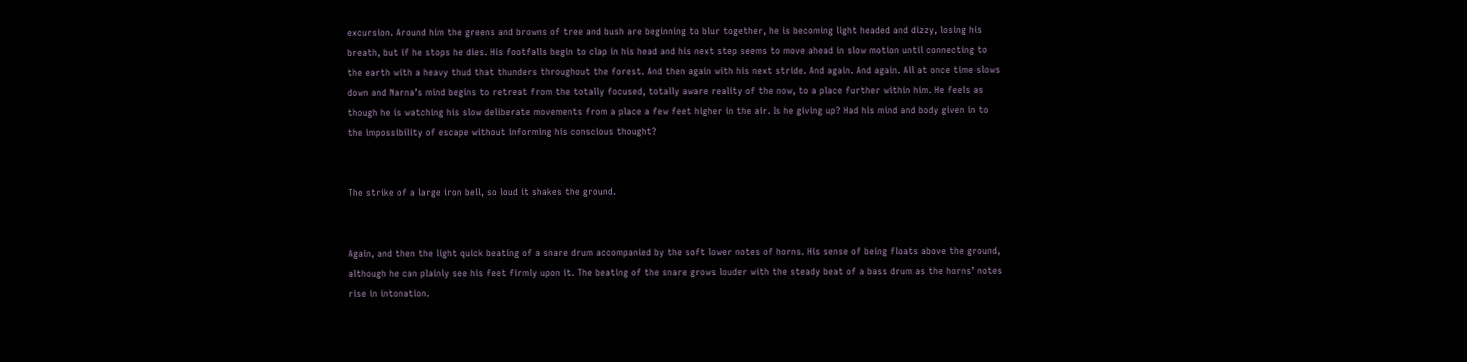excursion. Around him the greens and browns of tree and bush are beginning to blur together, he is becoming light headed and dizzy, losing his breath, but if he stops he dies. His footfalls begin to clap in his head and his next step seems to move ahead in slow motion until connecting to the earth with a heavy thud that thunders throughout the forest. And then again with his next stride. And again. And again. All at once time slows down and Narna’s mind begins to retreat from the totally focused, totally aware reality of the now, to a place further within him. He feels as though he is watching his slow deliberate movements from a place a few feet higher in the air. Is he giving up? Had his mind and body given in to the impossibility of escape without informing his conscious thought?


The strike of a large iron bell, so loud it shakes the ground.


Again, and then the light quick beating of a snare drum accompanied by the soft lower notes of horns. His sense of being floats above the ground, although he can plainly see his feet firmly upon it. The beating of the snare grows louder with the steady beat of a bass drum as the horns’ notes rise in intonation.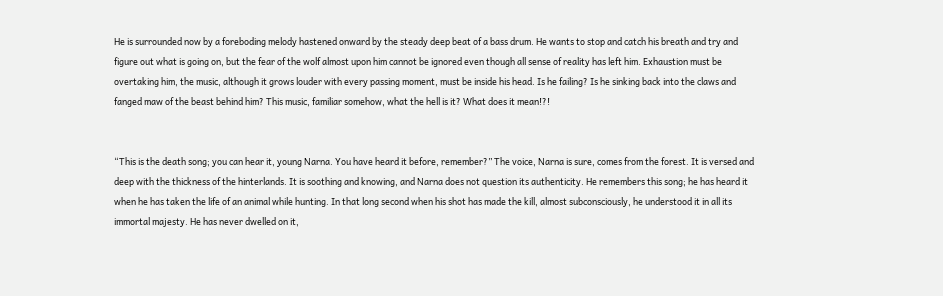He is surrounded now by a foreboding melody hastened onward by the steady deep beat of a bass drum. He wants to stop and catch his breath and try and figure out what is going on, but the fear of the wolf almost upon him cannot be ignored even though all sense of reality has left him. Exhaustion must be overtaking him, the music, although it grows louder with every passing moment, must be inside his head. Is he failing? Is he sinking back into the claws and fanged maw of the beast behind him? This music, familiar somehow, what the hell is it? What does it mean!?!


“This is the death song; you can hear it, young Narna. You have heard it before, remember?” The voice, Narna is sure, comes from the forest. It is versed and deep with the thickness of the hinterlands. It is soothing and knowing, and Narna does not question its authenticity. He remembers this song; he has heard it when he has taken the life of an animal while hunting. In that long second when his shot has made the kill, almost subconsciously, he understood it in all its immortal majesty. He has never dwelled on it,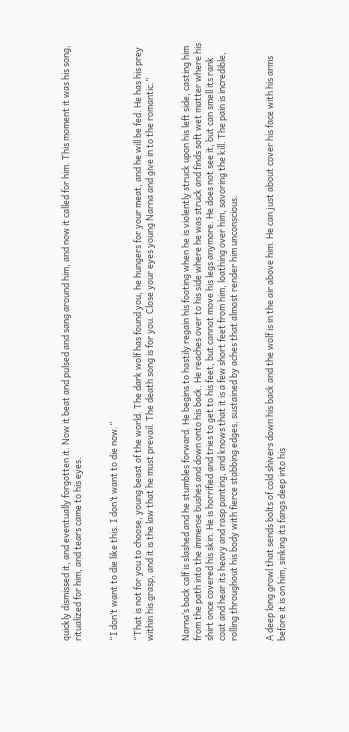quickly dismissed it, and eventually forgotten it. Now it beat and pulsed and sang around him, and now it called for him. This moment it was his song, ritualized for him, and tears came to his eyes.


“I don’t want to die like this. I don’t want to die now.”

“That is not for you to choose, young beast of the world. The dark wolf has found you, he hungers for your meat, and he will be fed. He has his prey within his grasp, and it is the law that he must prevail. The death song is for you. Close your eyes young Narna and give in to the romantic.”


Narna’s back calf is slashed and he stumbles forward. He begins to hastily regain his footing when he is violently struck upon his left side, casting him from the path into the immense bushes and down onto his back. He reaches over to his side where he was struck and finds soft wet matter where his shirt once covered his skin. He is horrified and tries to get to his feet, but cannot move his legs anymore. He does not see it, but can smell its rank coat and hear its heavy and rasp panting, and knows that it is a few short feet from him, loathing over him, savoring the kill. The pain is incredible, rolling throughout his body with fierce stabbing edges, sustained by aches that almost render him unconscious.


A deep long growl that sends bolts of cold shivers down his back and the wolf is in the air above him. He can just about cover his face with his arms before it is on him, sinking its fangs deep into his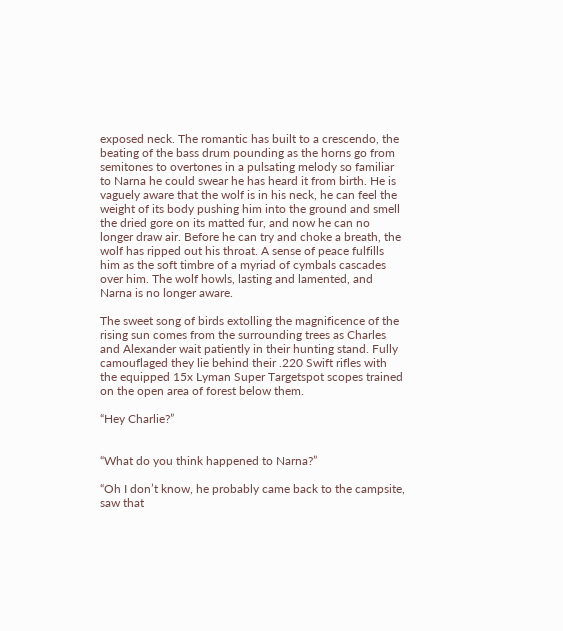exposed neck. The romantic has built to a crescendo, the beating of the bass drum pounding as the horns go from semitones to overtones in a pulsating melody so familiar to Narna he could swear he has heard it from birth. He is vaguely aware that the wolf is in his neck, he can feel the weight of its body pushing him into the ground and smell the dried gore on its matted fur, and now he can no longer draw air. Before he can try and choke a breath, the wolf has ripped out his throat. A sense of peace fulfills him as the soft timbre of a myriad of cymbals cascades over him. The wolf howls, lasting and lamented, and Narna is no longer aware.

The sweet song of birds extolling the magnificence of the rising sun comes from the surrounding trees as Charles and Alexander wait patiently in their hunting stand. Fully camouflaged they lie behind their .220 Swift rifles with the equipped 15x Lyman Super Targetspot scopes trained on the open area of forest below them.

“Hey Charlie?”


“What do you think happened to Narna?”

“Oh I don’t know, he probably came back to the campsite, saw that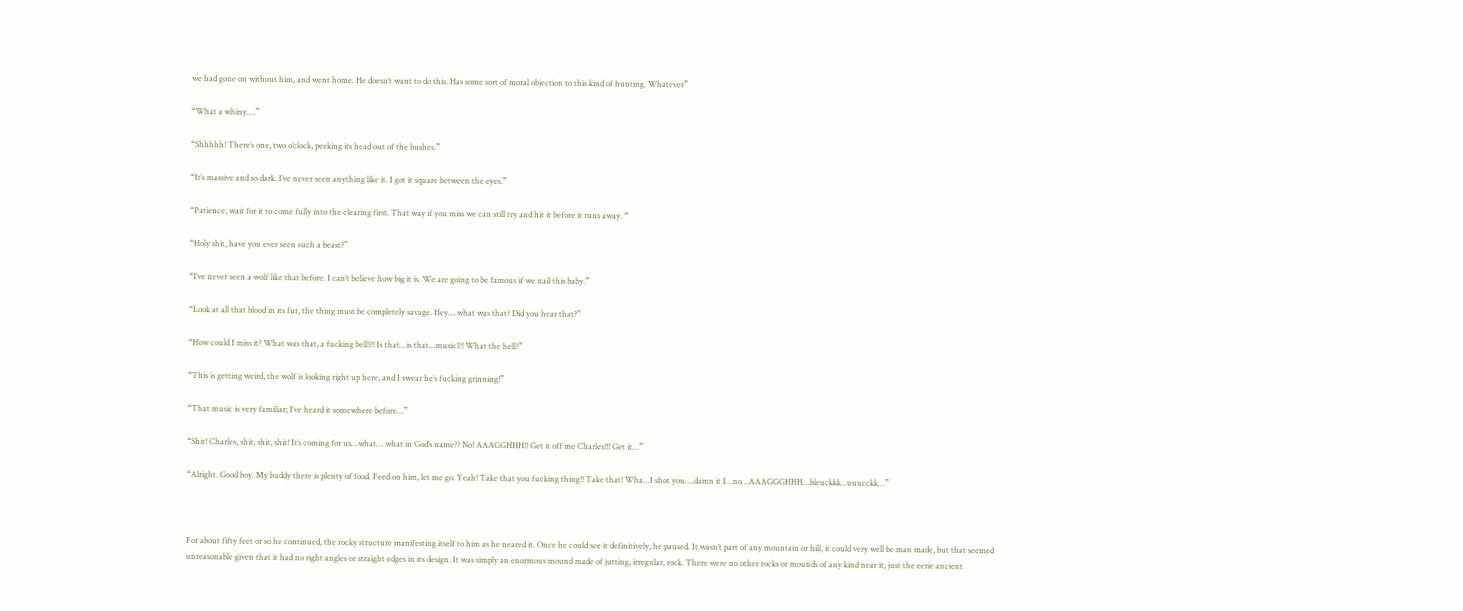we had gone on without him, and went home. He doesn’t want to do this. Has some sort of moral objection to this kind of hunting. Whatever”

“What a whiny….”

“Shhhhh! There’s one, two o’clock, peeking its head out of the bushes.”

“It’s massive and so dark. I’ve never seen anything like it. I got it square between the eyes.”

“Patience, wait for it to come fully into the clearing first. That way if you miss we can still try and hit it before it runs away. “

“Holy shit, have you ever seen such a beast?”

“I’ve never seen a wolf like that before. I can’t believe how big it is. We are going to be famous if we nail this baby.”

“Look at all that blood in its fur, the thing must be completely savage. Hey….what was that? Did you hear that?”

“How could I miss it? What was that, a fucking bell!?! Is that…is that…music!?! What the hell?”

“This is getting weird, the wolf is looking right up here, and I swear he’s fucking grinning!”

“That music is very familiar; I’ve heard it somewhere before…”

“Shit! Charles, shit, shit, shit! It’s coming for us…what… what in God’s name?? No! AAAGGHHH!! Get it off me Charles!!! Get it…”

“Alright. Good boy. My buddy there is plenty of food. Feed on him, let me go. Yeah! Take that you fucking thing!! Take that! Wha…I shot you….damn it I…no…AAAGGGHHH…bleuckkk...uuucckk…”



For about fifty feet or so he continued, the rocky structure manifesting itself to him as he neared it. Once he could see it definitively, he paused. It wasn’t part of any mountain or hill, it could very well be man made, but that seemed unreasonable given that it had no right angles or straight edges in its design. It was simply an enormous mound made of jutting, irregular, rock. There were no other rocks or mounds of any kind near it, just the eerie ancient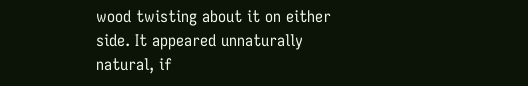wood twisting about it on either side. It appeared unnaturally natural, if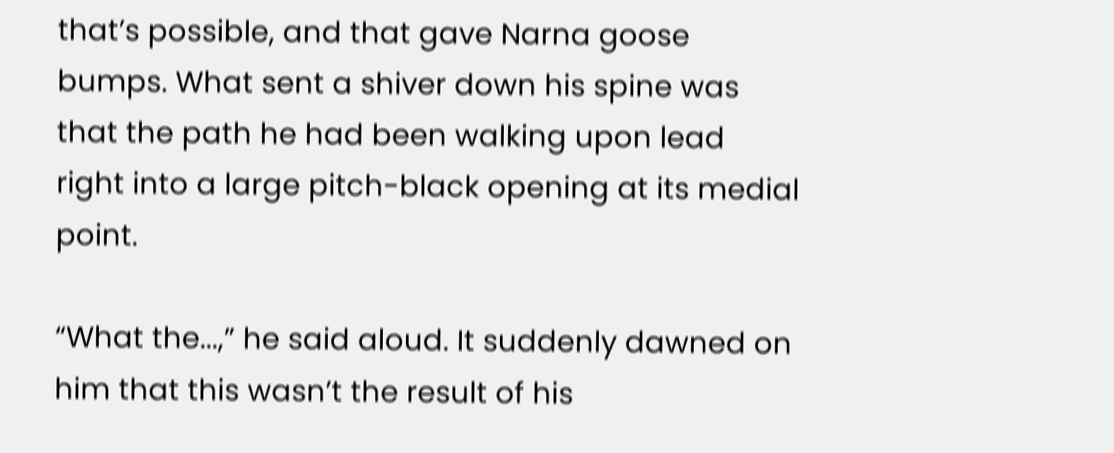that’s possible, and that gave Narna goose bumps. What sent a shiver down his spine was that the path he had been walking upon lead right into a large pitch-black opening at its medial point.

“What the...,” he said aloud. It suddenly dawned on him that this wasn’t the result of his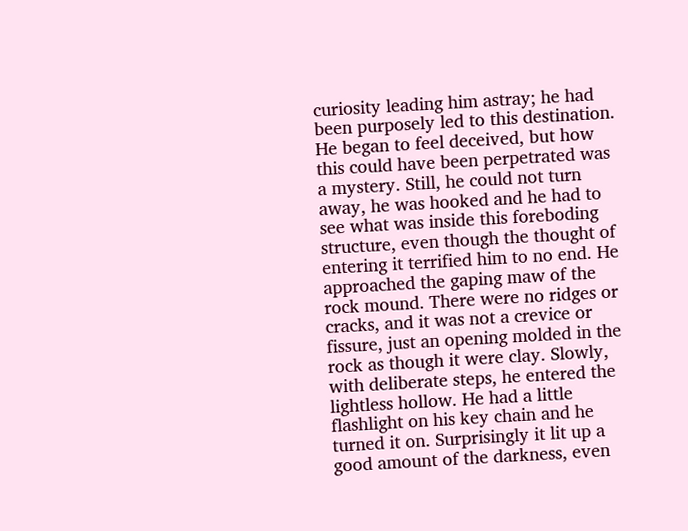curiosity leading him astray; he had been purposely led to this destination. He began to feel deceived, but how this could have been perpetrated was a mystery. Still, he could not turn away, he was hooked and he had to see what was inside this foreboding structure, even though the thought of entering it terrified him to no end. He approached the gaping maw of the rock mound. There were no ridges or cracks, and it was not a crevice or fissure, just an opening molded in the rock as though it were clay. Slowly, with deliberate steps, he entered the lightless hollow. He had a little flashlight on his key chain and he turned it on. Surprisingly it lit up a good amount of the darkness, even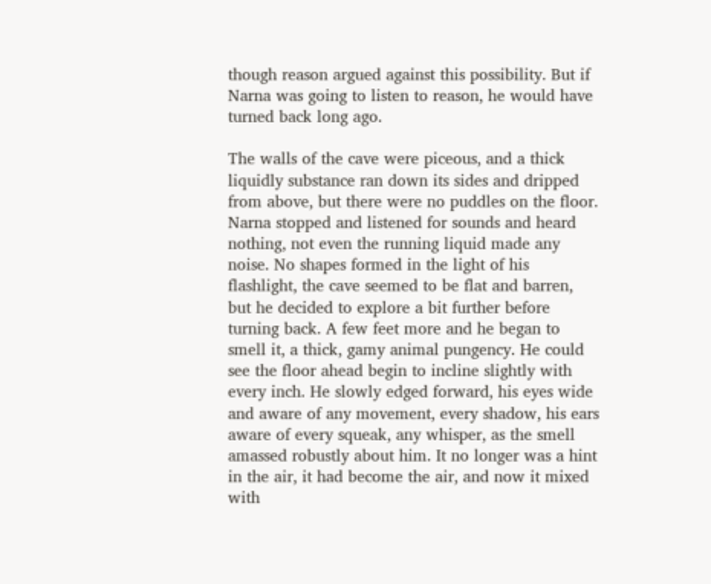though reason argued against this possibility. But if Narna was going to listen to reason, he would have turned back long ago.

The walls of the cave were piceous, and a thick liquidly substance ran down its sides and dripped from above, but there were no puddles on the floor. Narna stopped and listened for sounds and heard nothing, not even the running liquid made any noise. No shapes formed in the light of his flashlight, the cave seemed to be flat and barren, but he decided to explore a bit further before turning back. A few feet more and he began to smell it, a thick, gamy animal pungency. He could see the floor ahead begin to incline slightly with every inch. He slowly edged forward, his eyes wide and aware of any movement, every shadow, his ears aware of every squeak, any whisper, as the smell amassed robustly about him. It no longer was a hint in the air, it had become the air, and now it mixed with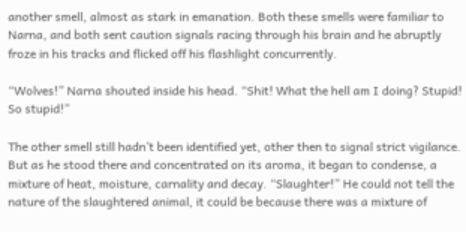another smell, almost as stark in emanation. Both these smells were familiar to Narna, and both sent caution signals racing through his brain and he abruptly froze in his tracks and flicked off his flashlight concurrently.

“Wolves!” Narna shouted inside his head. “Shit! What the hell am I doing? Stupid! So stupid!”

The other smell still hadn’t been identified yet, other then to signal strict vigilance. But as he stood there and concentrated on its aroma, it began to condense, a mixture of heat, moisture, carnality and decay. “Slaughter!” He could not tell the nature of the slaughtered animal, it could be because there was a mixture of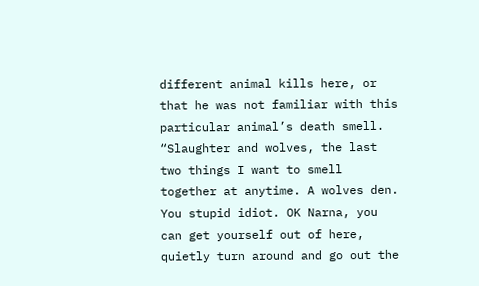different animal kills here, or that he was not familiar with this particular animal’s death smell. “Slaughter and wolves, the last two things I want to smell together at anytime. A wolves den. You stupid idiot. OK Narna, you can get yourself out of here, quietly turn around and go out the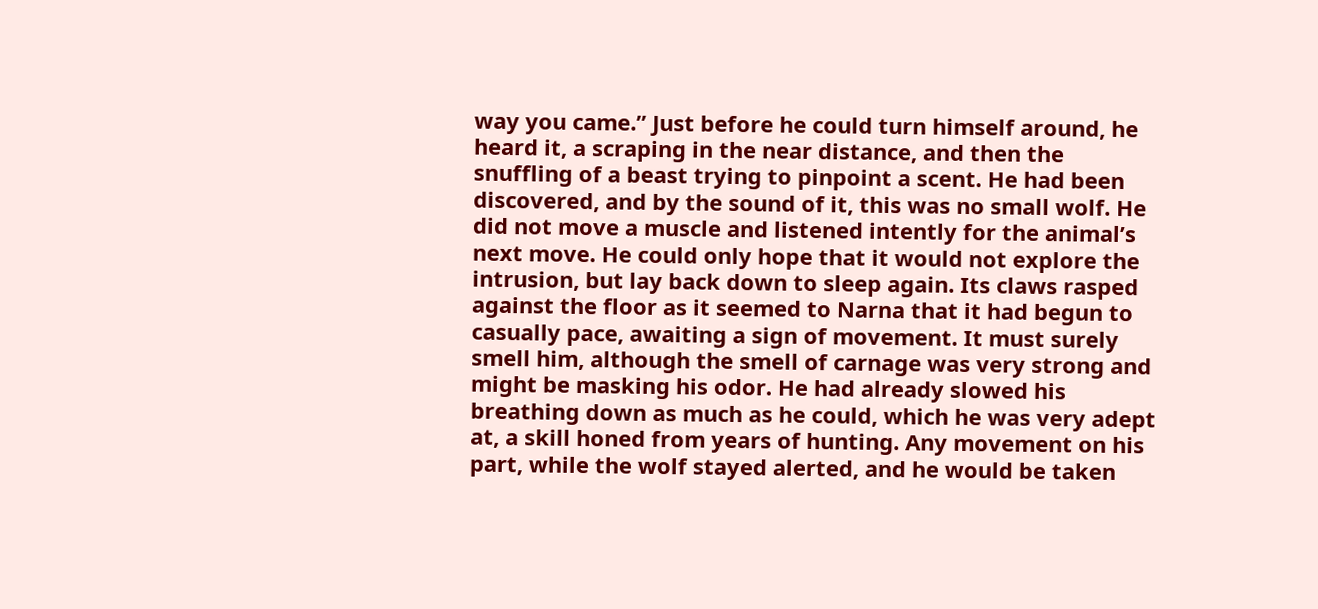way you came.” Just before he could turn himself around, he heard it, a scraping in the near distance, and then the snuffling of a beast trying to pinpoint a scent. He had been discovered, and by the sound of it, this was no small wolf. He did not move a muscle and listened intently for the animal’s next move. He could only hope that it would not explore the intrusion, but lay back down to sleep again. Its claws rasped against the floor as it seemed to Narna that it had begun to casually pace, awaiting a sign of movement. It must surely smell him, although the smell of carnage was very strong and might be masking his odor. He had already slowed his breathing down as much as he could, which he was very adept at, a skill honed from years of hunting. Any movement on his part, while the wolf stayed alerted, and he would be taken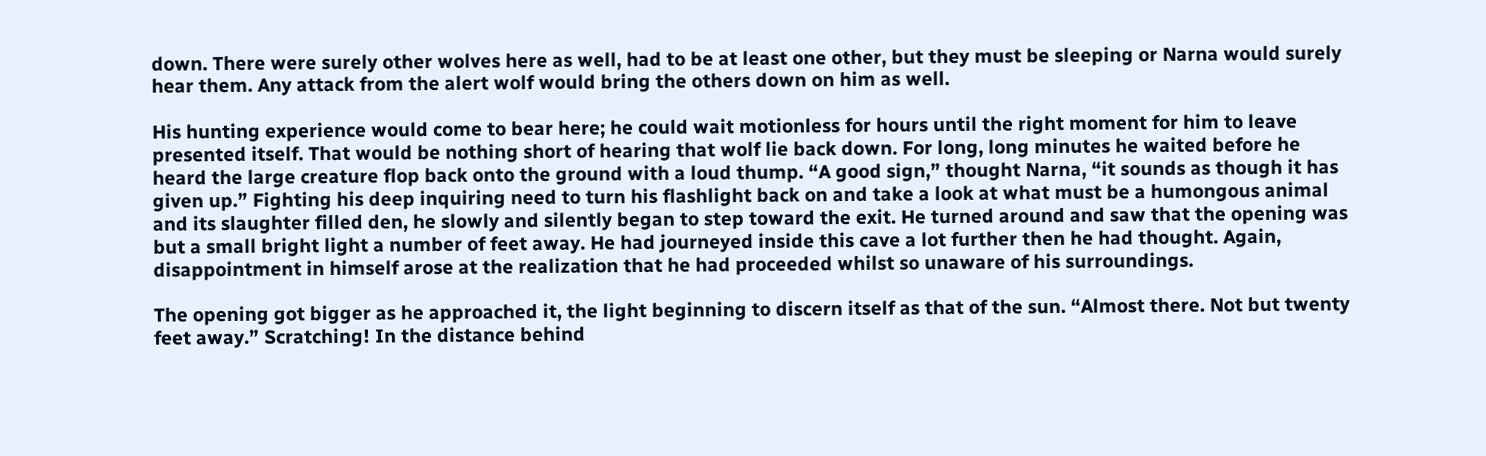down. There were surely other wolves here as well, had to be at least one other, but they must be sleeping or Narna would surely hear them. Any attack from the alert wolf would bring the others down on him as well.

His hunting experience would come to bear here; he could wait motionless for hours until the right moment for him to leave presented itself. That would be nothing short of hearing that wolf lie back down. For long, long minutes he waited before he heard the large creature flop back onto the ground with a loud thump. “A good sign,” thought Narna, “it sounds as though it has given up.” Fighting his deep inquiring need to turn his flashlight back on and take a look at what must be a humongous animal and its slaughter filled den, he slowly and silently began to step toward the exit. He turned around and saw that the opening was but a small bright light a number of feet away. He had journeyed inside this cave a lot further then he had thought. Again, disappointment in himself arose at the realization that he had proceeded whilst so unaware of his surroundings.

The opening got bigger as he approached it, the light beginning to discern itself as that of the sun. “Almost there. Not but twenty feet away.” Scratching! In the distance behind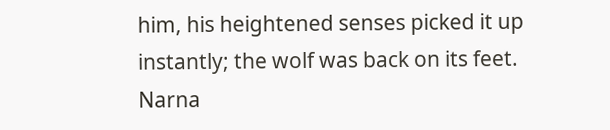him, his heightened senses picked it up instantly; the wolf was back on its feet. Narna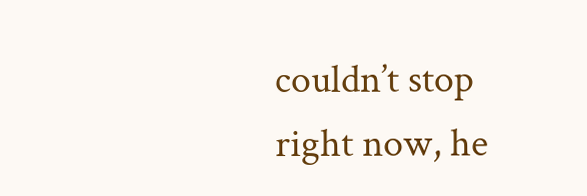couldn’t stop right now, he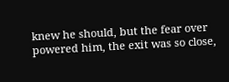knew he should, but the fear over powered him, the exit was so close,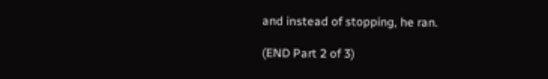and instead of stopping, he ran.

(END Part 2 of 3)